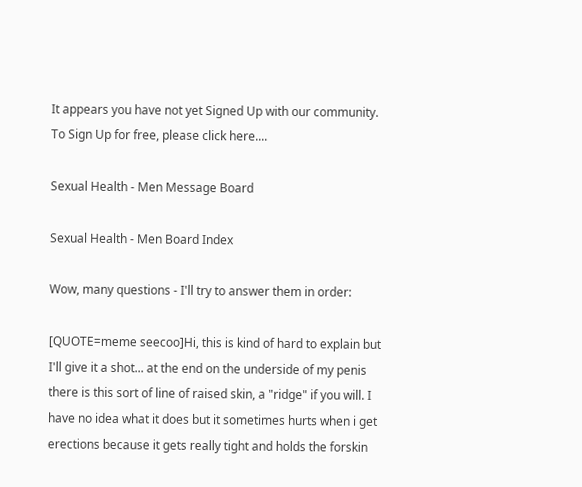It appears you have not yet Signed Up with our community. To Sign Up for free, please click here....

Sexual Health - Men Message Board

Sexual Health - Men Board Index

Wow, many questions - I'll try to answer them in order:

[QUOTE=meme seecoo]Hi, this is kind of hard to explain but I'll give it a shot... at the end on the underside of my penis there is this sort of line of raised skin, a "ridge" if you will. I have no idea what it does but it sometimes hurts when i get erections because it gets really tight and holds the forskin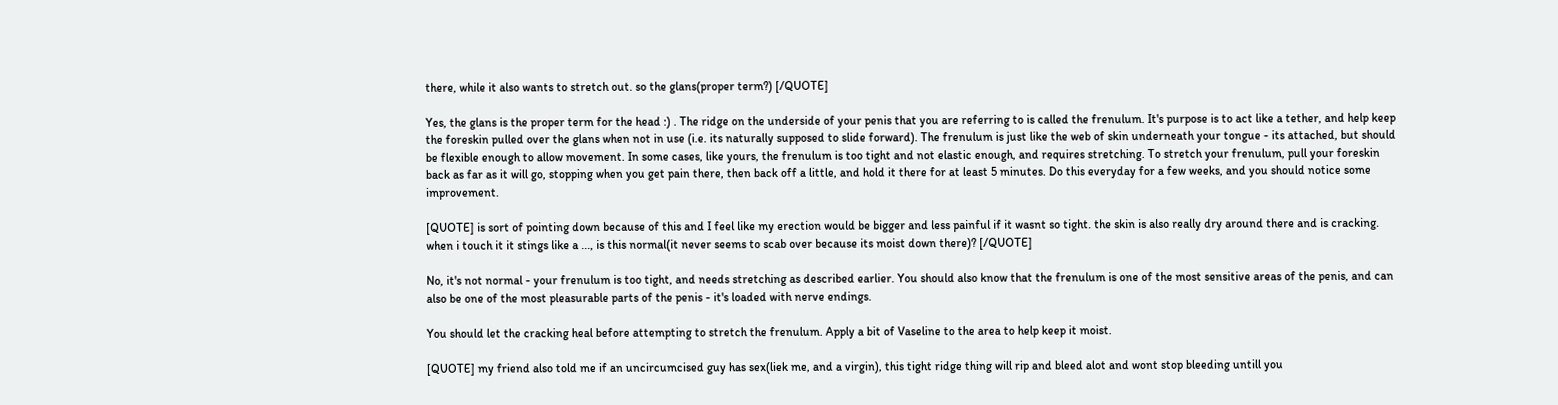there, while it also wants to stretch out. so the glans(proper term?) [/QUOTE]

Yes, the glans is the proper term for the head :) . The ridge on the underside of your penis that you are referring to is called the frenulum. It's purpose is to act like a tether, and help keep the foreskin pulled over the glans when not in use (i.e. its naturally supposed to slide forward). The frenulum is just like the web of skin underneath your tongue - its attached, but should be flexible enough to allow movement. In some cases, like yours, the frenulum is too tight and not elastic enough, and requires stretching. To stretch your frenulum, pull your foreskin back as far as it will go, stopping when you get pain there, then back off a little, and hold it there for at least 5 minutes. Do this everyday for a few weeks, and you should notice some improvement.

[QUOTE] is sort of pointing down because of this and I feel like my erection would be bigger and less painful if it wasnt so tight. the skin is also really dry around there and is cracking. when i touch it it stings like a ..., is this normal(it never seems to scab over because its moist down there)? [/QUOTE]

No, it's not normal - your frenulum is too tight, and needs stretching as described earlier. You should also know that the frenulum is one of the most sensitive areas of the penis, and can also be one of the most pleasurable parts of the penis - it's loaded with nerve endings.

You should let the cracking heal before attempting to stretch the frenulum. Apply a bit of Vaseline to the area to help keep it moist.

[QUOTE] my friend also told me if an uncircumcised guy has sex(liek me, and a virgin), this tight ridge thing will rip and bleed alot and wont stop bleeding untill you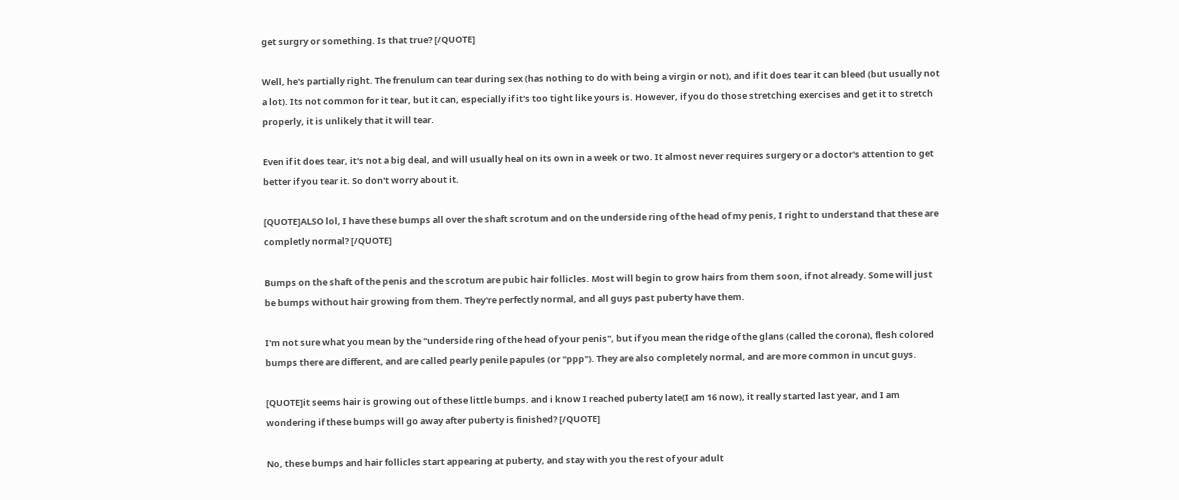get surgry or something. Is that true? [/QUOTE]

Well, he's partially right. The frenulum can tear during sex (has nothing to do with being a virgin or not), and if it does tear it can bleed (but usually not a lot). Its not common for it tear, but it can, especially if it's too tight like yours is. However, if you do those stretching exercises and get it to stretch properly, it is unlikely that it will tear.

Even if it does tear, it's not a big deal, and will usually heal on its own in a week or two. It almost never requires surgery or a doctor's attention to get better if you tear it. So don't worry about it.

[QUOTE]ALSO lol, I have these bumps all over the shaft scrotum and on the underside ring of the head of my penis, I right to understand that these are completly normal? [/QUOTE]

Bumps on the shaft of the penis and the scrotum are pubic hair follicles. Most will begin to grow hairs from them soon, if not already. Some will just be bumps without hair growing from them. They're perfectly normal, and all guys past puberty have them.

I'm not sure what you mean by the "underside ring of the head of your penis", but if you mean the ridge of the glans (called the corona), flesh colored bumps there are different, and are called pearly penile papules (or "ppp"). They are also completely normal, and are more common in uncut guys.

[QUOTE]it seems hair is growing out of these little bumps. and i know I reached puberty late(I am 16 now), it really started last year, and I am wondering if these bumps will go away after puberty is finished? [/QUOTE]

No, these bumps and hair follicles start appearing at puberty, and stay with you the rest of your adult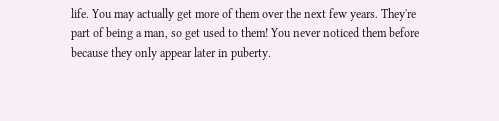life. You may actually get more of them over the next few years. They're part of being a man, so get used to them! You never noticed them before because they only appear later in puberty.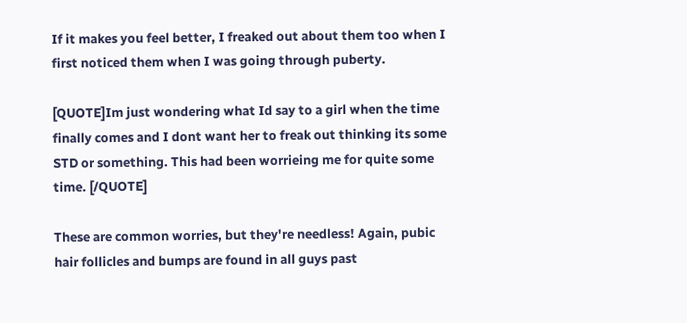If it makes you feel better, I freaked out about them too when I first noticed them when I was going through puberty.

[QUOTE]Im just wondering what Id say to a girl when the time finally comes and I dont want her to freak out thinking its some STD or something. This had been worrieing me for quite some time. [/QUOTE]

These are common worries, but they're needless! Again, pubic hair follicles and bumps are found in all guys past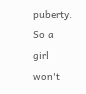puberty. So a girl won't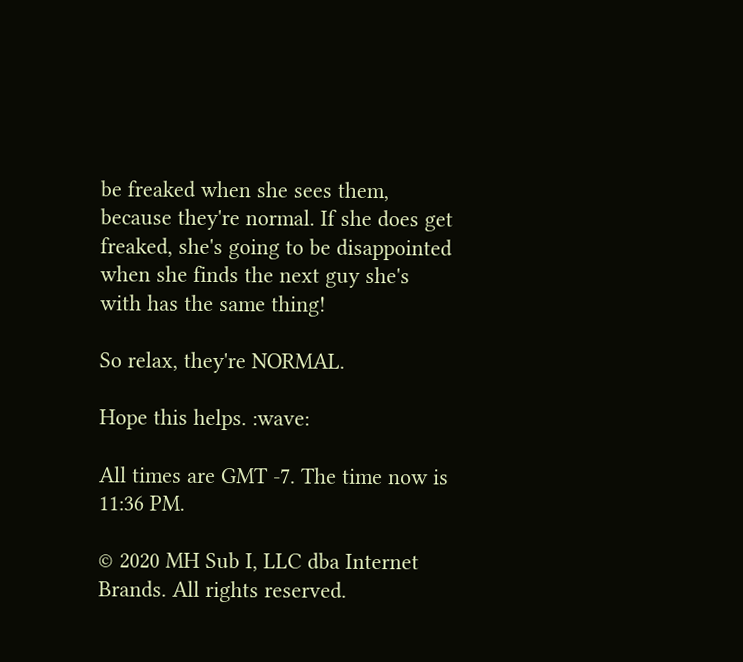be freaked when she sees them, because they're normal. If she does get freaked, she's going to be disappointed when she finds the next guy she's with has the same thing!

So relax, they're NORMAL.

Hope this helps. :wave:

All times are GMT -7. The time now is 11:36 PM.

© 2020 MH Sub I, LLC dba Internet Brands. All rights reserved.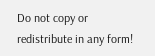Do not copy or redistribute in any form!